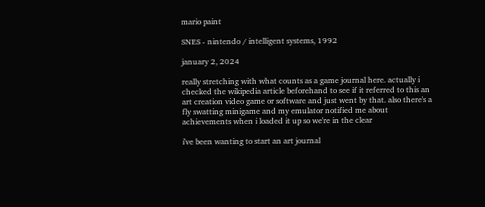mario paint

SNES - nintendo / intelligent systems, 1992

january 2, 2024

really stretching with what counts as a game journal here. actually i checked the wikipedia article beforehand to see if it referred to this an art creation video game or software and just went by that. also there's a fly swatting minigame and my emulator notified me about achievements when i loaded it up so we're in the clear

i've been wanting to start an art journal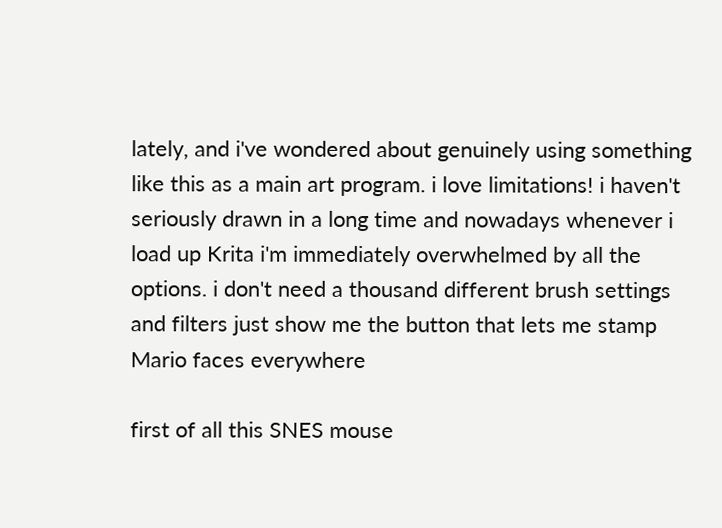lately, and i've wondered about genuinely using something like this as a main art program. i love limitations! i haven't seriously drawn in a long time and nowadays whenever i load up Krita i'm immediately overwhelmed by all the options. i don't need a thousand different brush settings and filters just show me the button that lets me stamp Mario faces everywhere

first of all this SNES mouse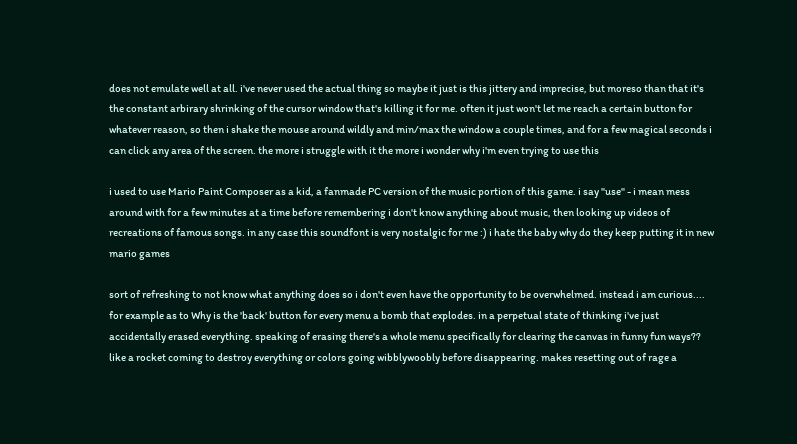does not emulate well at all. i've never used the actual thing so maybe it just is this jittery and imprecise, but moreso than that it's the constant arbirary shrinking of the cursor window that's killing it for me. often it just won't let me reach a certain button for whatever reason, so then i shake the mouse around wildly and min/max the window a couple times, and for a few magical seconds i can click any area of the screen. the more i struggle with it the more i wonder why i'm even trying to use this

i used to use Mario Paint Composer as a kid, a fanmade PC version of the music portion of this game. i say "use" - i mean mess around with for a few minutes at a time before remembering i don't know anything about music, then looking up videos of recreations of famous songs. in any case this soundfont is very nostalgic for me :) i hate the baby why do they keep putting it in new mario games

sort of refreshing to not know what anything does so i don't even have the opportunity to be overwhelmed. instead i am curious.... for example as to Why is the 'back' button for every menu a bomb that explodes. in a perpetual state of thinking i've just accidentally erased everything. speaking of erasing there's a whole menu specifically for clearing the canvas in funny fun ways?? like a rocket coming to destroy everything or colors going wibblywoobly before disappearing. makes resetting out of rage a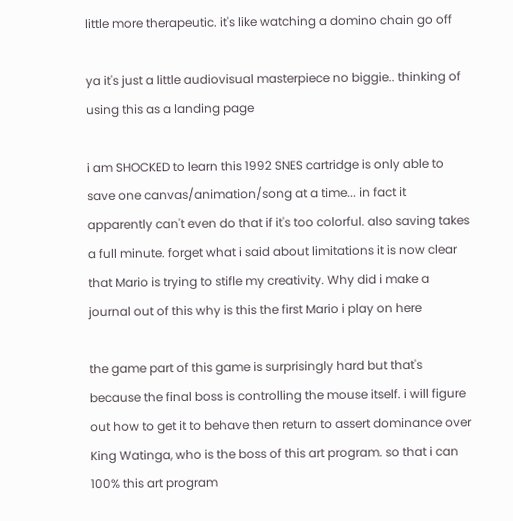little more therapeutic. it's like watching a domino chain go off

ya it's just a little audiovisual masterpiece no biggie.. thinking of using this as a landing page

i am SHOCKED to learn this 1992 SNES cartridge is only able to save one canvas/animation/song at a time... in fact it apparently can't even do that if it's too colorful. also saving takes a full minute. forget what i said about limitations it is now clear that Mario is trying to stifle my creativity. Why did i make a journal out of this why is this the first Mario i play on here

the game part of this game is surprisingly hard but that's because the final boss is controlling the mouse itself. i will figure out how to get it to behave then return to assert dominance over King Watinga, who is the boss of this art program. so that i can 100% this art program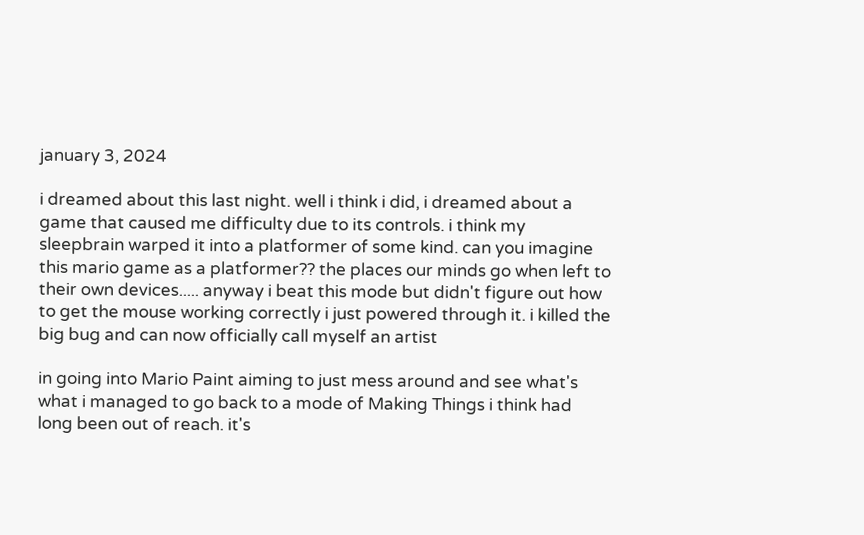january 3, 2024

i dreamed about this last night. well i think i did, i dreamed about a game that caused me difficulty due to its controls. i think my sleepbrain warped it into a platformer of some kind. can you imagine this mario game as a platformer?? the places our minds go when left to their own devices..... anyway i beat this mode but didn't figure out how to get the mouse working correctly i just powered through it. i killed the big bug and can now officially call myself an artist

in going into Mario Paint aiming to just mess around and see what's what i managed to go back to a mode of Making Things i think had long been out of reach. it's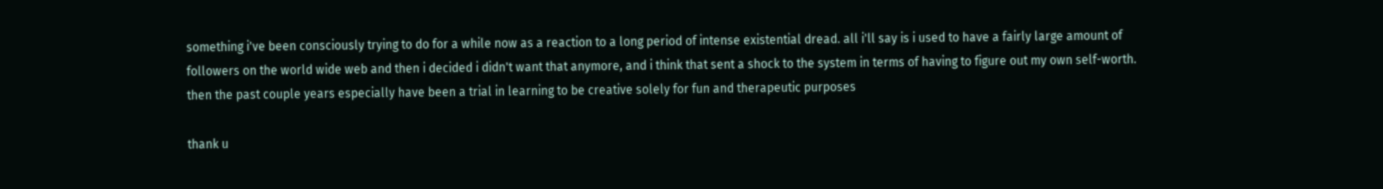something i've been consciously trying to do for a while now as a reaction to a long period of intense existential dread. all i'll say is i used to have a fairly large amount of followers on the world wide web and then i decided i didn't want that anymore, and i think that sent a shock to the system in terms of having to figure out my own self-worth. then the past couple years especially have been a trial in learning to be creative solely for fun and therapeutic purposes

thank u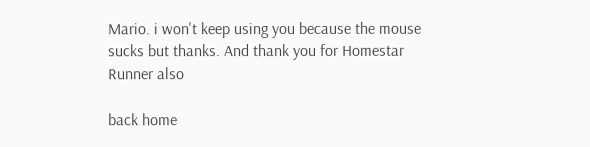Mario. i won't keep using you because the mouse sucks but thanks. And thank you for Homestar Runner also

back home